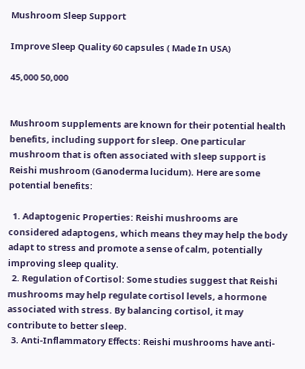Mushroom Sleep Support

Improve Sleep Quality 60 capsules ( Made In USA)

45,000 50,000


Mushroom supplements are known for their potential health benefits, including support for sleep. One particular mushroom that is often associated with sleep support is Reishi mushroom (Ganoderma lucidum). Here are some potential benefits:

  1. Adaptogenic Properties: Reishi mushrooms are considered adaptogens, which means they may help the body adapt to stress and promote a sense of calm, potentially improving sleep quality.
  2. Regulation of Cortisol: Some studies suggest that Reishi mushrooms may help regulate cortisol levels, a hormone associated with stress. By balancing cortisol, it may contribute to better sleep.
  3. Anti-Inflammatory Effects: Reishi mushrooms have anti-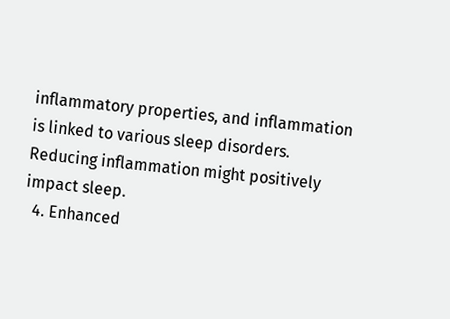inflammatory properties, and inflammation is linked to various sleep disorders. Reducing inflammation might positively impact sleep.
  4. Enhanced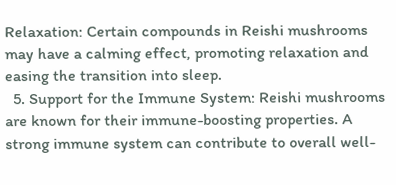Relaxation: Certain compounds in Reishi mushrooms may have a calming effect, promoting relaxation and easing the transition into sleep.
  5. Support for the Immune System: Reishi mushrooms are known for their immune-boosting properties. A strong immune system can contribute to overall well-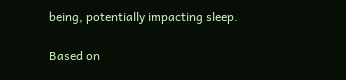being, potentially impacting sleep.

Based on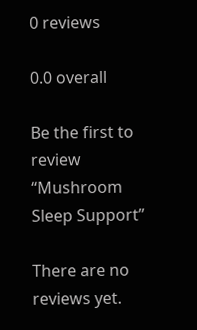0 reviews

0.0 overall

Be the first to review “Mushroom Sleep Support”

There are no reviews yet.